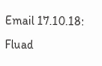Email 17.10.18: Fluad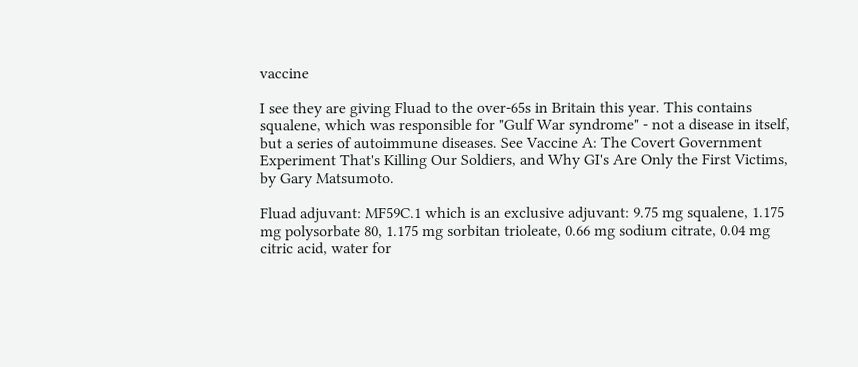vaccine

I see they are giving Fluad to the over-65s in Britain this year. This contains squalene, which was responsible for "Gulf War syndrome" - not a disease in itself, but a series of autoimmune diseases. See Vaccine A: The Covert Government Experiment That's Killing Our Soldiers, and Why GI's Are Only the First Victims, by Gary Matsumoto.

Fluad adjuvant: MF59C.1 which is an exclusive adjuvant: 9.75 mg squalene, 1.175 mg polysorbate 80, 1.175 mg sorbitan trioleate, 0.66 mg sodium citrate, 0.04 mg citric acid, water for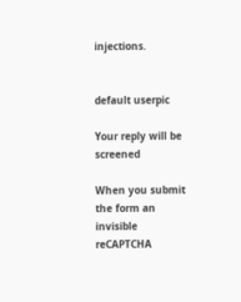injections.


default userpic

Your reply will be screened

When you submit the form an invisible reCAPTCHA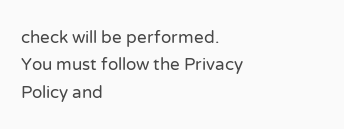check will be performed.
You must follow the Privacy Policy and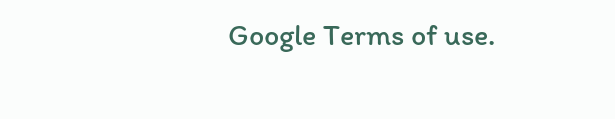Google Terms of use.